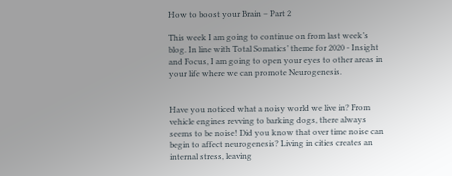How to boost your Brain – Part 2

This week I am going to continue on from last week’s blog. In line with Total Somatics’ theme for 2020 - Insight and Focus, I am going to open your eyes to other areas in your life where we can promote Neurogenesis.


Have you noticed what a noisy world we live in? From vehicle engines revving to barking dogs, there always seems to be noise! Did you know that over time noise can begin to affect neurogenesis? Living in cities creates an internal stress, leaving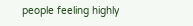people feeling highly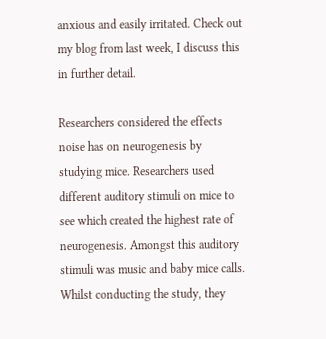anxious and easily irritated. Check out my blog from last week, I discuss this in further detail.

Researchers considered the effects noise has on neurogenesis by studying mice. Researchers used different auditory stimuli on mice to see which created the highest rate of neurogenesis. Amongst this auditory stimuli was music and baby mice calls. Whilst conducting the study, they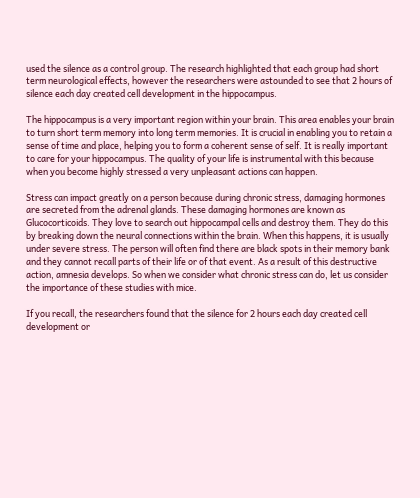used the silence as a control group. The research highlighted that each group had short term neurological effects, however the researchers were astounded to see that 2 hours of silence each day created cell development in the hippocampus.

The hippocampus is a very important region within your brain. This area enables your brain to turn short term memory into long term memories. It is crucial in enabling you to retain a sense of time and place, helping you to form a coherent sense of self. It is really important to care for your hippocampus. The quality of your life is instrumental with this because when you become highly stressed a very unpleasant actions can happen.

Stress can impact greatly on a person because during chronic stress, damaging hormones are secreted from the adrenal glands. These damaging hormones are known as Glucocorticoids. They love to search out hippocampal cells and destroy them. They do this by breaking down the neural connections within the brain. When this happens, it is usually under severe stress. The person will often find there are black spots in their memory bank and they cannot recall parts of their life or of that event. As a result of this destructive action, amnesia develops. So when we consider what chronic stress can do, let us consider the importance of these studies with mice.

If you recall, the researchers found that the silence for 2 hours each day created cell development or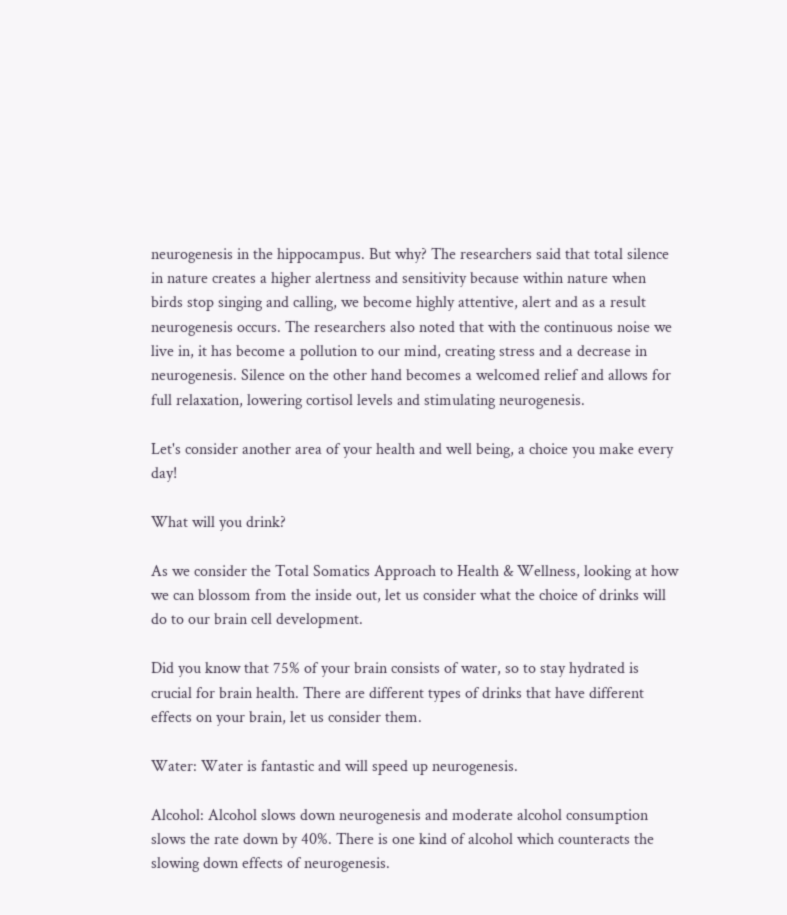neurogenesis in the hippocampus. But why? The researchers said that total silence in nature creates a higher alertness and sensitivity because within nature when birds stop singing and calling, we become highly attentive, alert and as a result neurogenesis occurs. The researchers also noted that with the continuous noise we live in, it has become a pollution to our mind, creating stress and a decrease in neurogenesis. Silence on the other hand becomes a welcomed relief and allows for full relaxation, lowering cortisol levels and stimulating neurogenesis.

Let's consider another area of your health and well being, a choice you make every day!

What will you drink?

As we consider the Total Somatics Approach to Health & Wellness, looking at how we can blossom from the inside out, let us consider what the choice of drinks will do to our brain cell development.

Did you know that 75% of your brain consists of water, so to stay hydrated is crucial for brain health. There are different types of drinks that have different effects on your brain, let us consider them.

Water: Water is fantastic and will speed up neurogenesis.

Alcohol: Alcohol slows down neurogenesis and moderate alcohol consumption slows the rate down by 40%. There is one kind of alcohol which counteracts the slowing down effects of neurogenesis.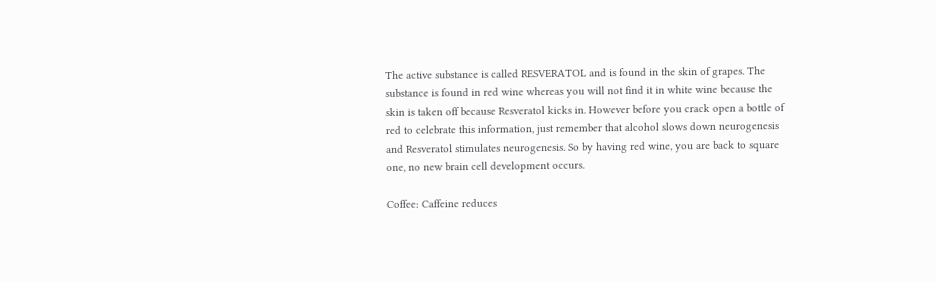The active substance is called RESVERATOL and is found in the skin of grapes. The substance is found in red wine whereas you will not find it in white wine because the skin is taken off because Resveratol kicks in. However before you crack open a bottle of red to celebrate this information, just remember that alcohol slows down neurogenesis and Resveratol stimulates neurogenesis. So by having red wine, you are back to square one, no new brain cell development occurs.

Coffee: Caffeine reduces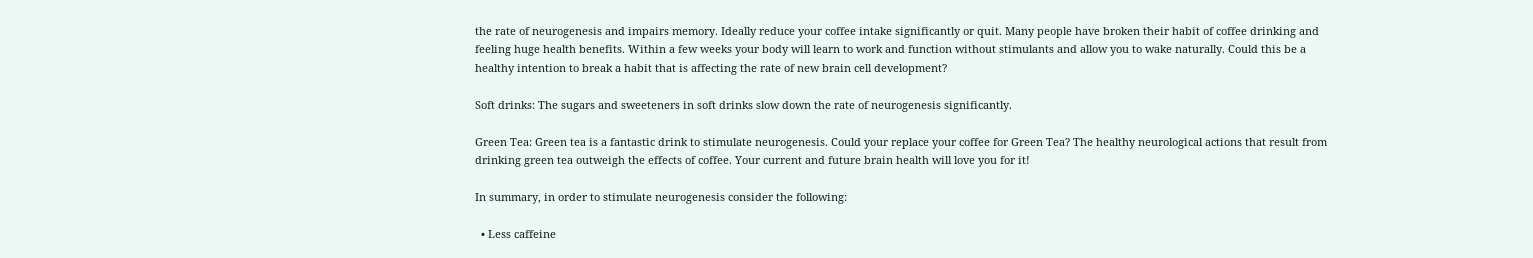the rate of neurogenesis and impairs memory. Ideally reduce your coffee intake significantly or quit. Many people have broken their habit of coffee drinking and feeling huge health benefits. Within a few weeks your body will learn to work and function without stimulants and allow you to wake naturally. Could this be a healthy intention to break a habit that is affecting the rate of new brain cell development?

Soft drinks: The sugars and sweeteners in soft drinks slow down the rate of neurogenesis significantly.

Green Tea: Green tea is a fantastic drink to stimulate neurogenesis. Could your replace your coffee for Green Tea? The healthy neurological actions that result from drinking green tea outweigh the effects of coffee. Your current and future brain health will love you for it!

In summary, in order to stimulate neurogenesis consider the following:

  • Less caffeine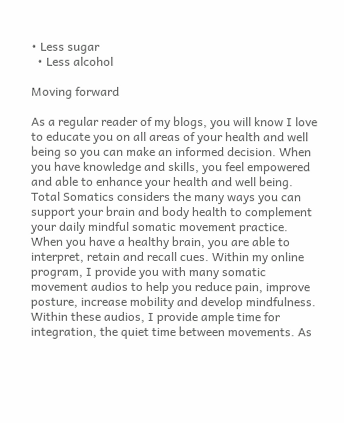• Less sugar
  • Less alcohol

Moving forward

As a regular reader of my blogs, you will know I love to educate you on all areas of your health and well being so you can make an informed decision. When you have knowledge and skills, you feel empowered and able to enhance your health and well being. Total Somatics considers the many ways you can support your brain and body health to complement your daily mindful somatic movement practice. When you have a healthy brain, you are able to interpret, retain and recall cues. Within my online program, I provide you with many somatic movement audios to help you reduce pain, improve posture, increase mobility and develop mindfulness. Within these audios, I provide ample time for integration, the quiet time between movements. As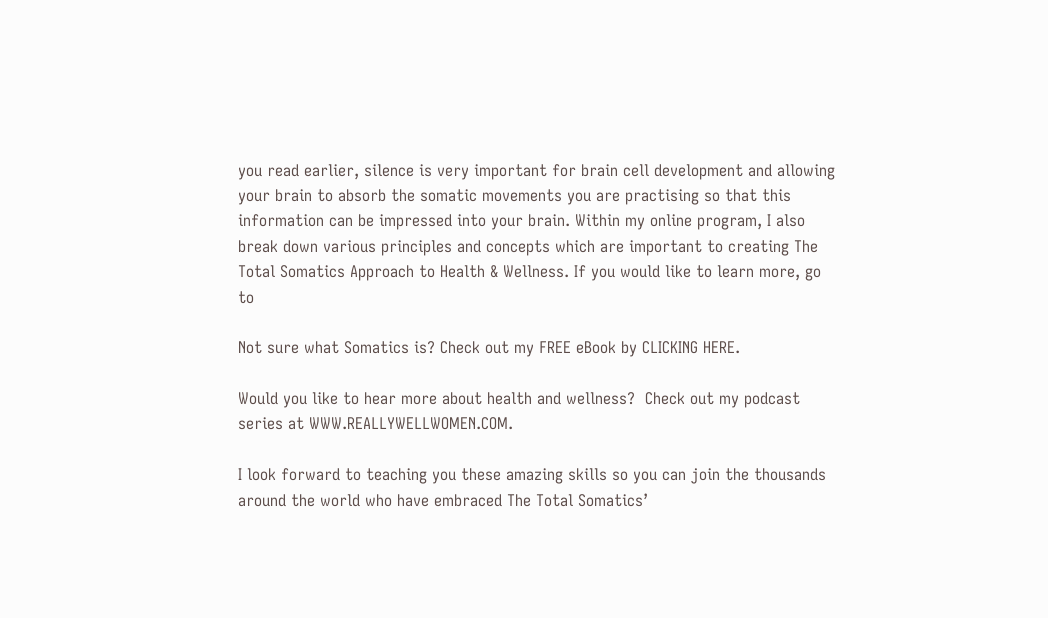you read earlier, silence is very important for brain cell development and allowing your brain to absorb the somatic movements you are practising so that this information can be impressed into your brain. Within my online program, I also break down various principles and concepts which are important to creating The Total Somatics Approach to Health & Wellness. If you would like to learn more, go to

Not sure what Somatics is? Check out my FREE eBook by CLICKING HERE.

Would you like to hear more about health and wellness?  Check out my podcast series at WWW.REALLYWELLWOMEN.COM.

I look forward to teaching you these amazing skills so you can join the thousands around the world who have embraced The Total Somatics’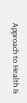Approach to Health &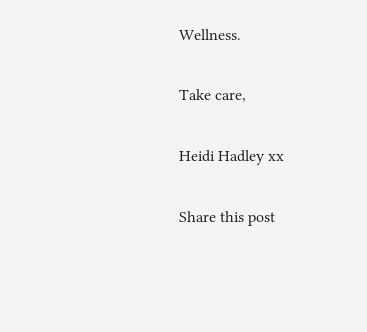Wellness.

Take care,

Heidi Hadley xx

Share this post